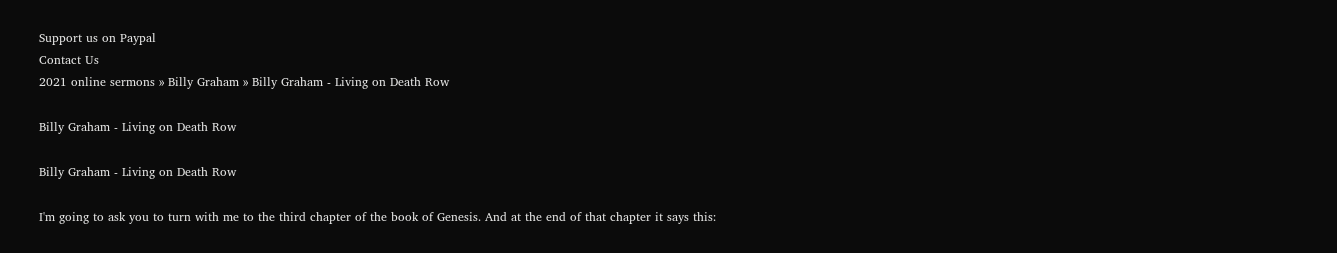Support us on Paypal
Contact Us
2021 online sermons » Billy Graham » Billy Graham - Living on Death Row

Billy Graham - Living on Death Row

Billy Graham - Living on Death Row

I'm going to ask you to turn with me to the third chapter of the book of Genesis. And at the end of that chapter it says this: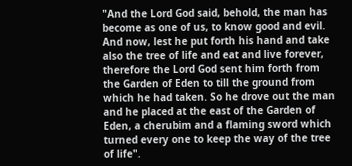"And the Lord God said, behold, the man has become as one of us, to know good and evil. And now, lest he put forth his hand and take also the tree of life and eat and live forever, therefore the Lord God sent him forth from the Garden of Eden to till the ground from which he had taken. So he drove out the man and he placed at the east of the Garden of Eden, a cherubim and a flaming sword which turned every one to keep the way of the tree of life".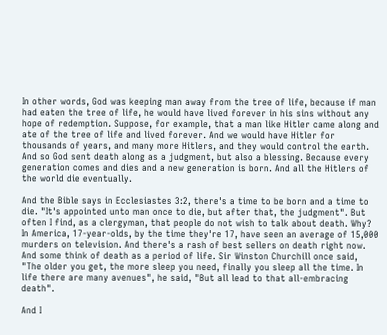In other words, God was keeping man away from the tree of life, because if man had eaten the tree of life, he would have lived forever in his sins without any hope of redemption. Suppose, for example, that a man like Hitler came along and ate of the tree of life and lived forever. And we would have Hitler for thousands of years, and many more Hitlers, and they would control the earth. And so God sent death along as a judgment, but also a blessing. Because every generation comes and dies and a new generation is born. And all the Hitlers of the world die eventually.

And the Bible says in Ecclesiastes 3:2, there's a time to be born and a time to die. "It's appointed unto man once to die, but after that, the judgment". But often I find, as a clergyman, that people do not wish to talk about death. Why? In America, 17-year-olds, by the time they're 17, have seen an average of 15,000 murders on television. And there's a rash of best sellers on death right now. And some think of death as a period of life. Sir Winston Churchill once said, "The older you get, the more sleep you need, finally you sleep all the time. In life there are many avenues", he said, "But all lead to that all-embracing death".

And I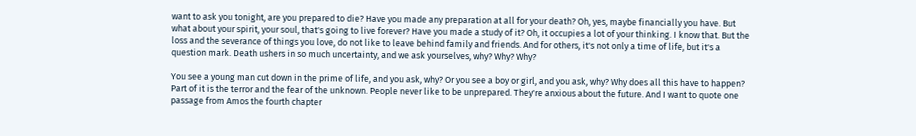want to ask you tonight, are you prepared to die? Have you made any preparation at all for your death? Oh, yes, maybe financially you have. But what about your spirit, your soul, that's going to live forever? Have you made a study of it? Oh, it occupies a lot of your thinking. I know that. But the loss and the severance of things you love, do not like to leave behind family and friends. And for others, it's not only a time of life, but it's a question mark. Death ushers in so much uncertainty, and we ask yourselves, why? Why? Why?

You see a young man cut down in the prime of life, and you ask, why? Or you see a boy or girl, and you ask, why? Why does all this have to happen? Part of it is the terror and the fear of the unknown. People never like to be unprepared. They're anxious about the future. And I want to quote one passage from Amos the fourth chapter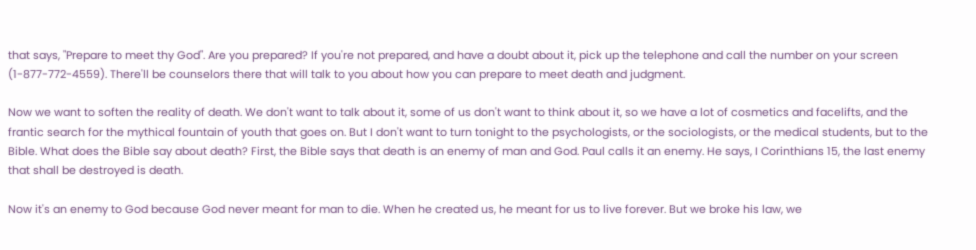that says, "Prepare to meet thy God". Are you prepared? If you're not prepared, and have a doubt about it, pick up the telephone and call the number on your screen (1-877-772-4559). There'll be counselors there that will talk to you about how you can prepare to meet death and judgment.

Now we want to soften the reality of death. We don't want to talk about it, some of us don't want to think about it, so we have a lot of cosmetics and facelifts, and the frantic search for the mythical fountain of youth that goes on. But I don't want to turn tonight to the psychologists, or the sociologists, or the medical students, but to the Bible. What does the Bible say about death? First, the Bible says that death is an enemy of man and God. Paul calls it an enemy. He says, I Corinthians 15, the last enemy that shall be destroyed is death.

Now it's an enemy to God because God never meant for man to die. When he created us, he meant for us to live forever. But we broke his law, we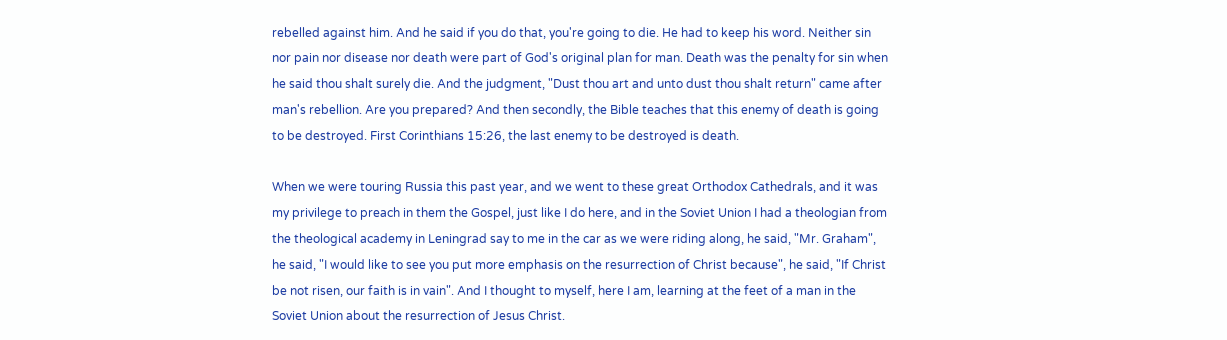rebelled against him. And he said if you do that, you're going to die. He had to keep his word. Neither sin nor pain nor disease nor death were part of God's original plan for man. Death was the penalty for sin when he said thou shalt surely die. And the judgment, "Dust thou art and unto dust thou shalt return" came after man's rebellion. Are you prepared? And then secondly, the Bible teaches that this enemy of death is going to be destroyed. First Corinthians 15:26, the last enemy to be destroyed is death.

When we were touring Russia this past year, and we went to these great Orthodox Cathedrals, and it was my privilege to preach in them the Gospel, just like I do here, and in the Soviet Union I had a theologian from the theological academy in Leningrad say to me in the car as we were riding along, he said, "Mr. Graham", he said, "I would like to see you put more emphasis on the resurrection of Christ because", he said, "If Christ be not risen, our faith is in vain". And I thought to myself, here I am, learning at the feet of a man in the Soviet Union about the resurrection of Jesus Christ.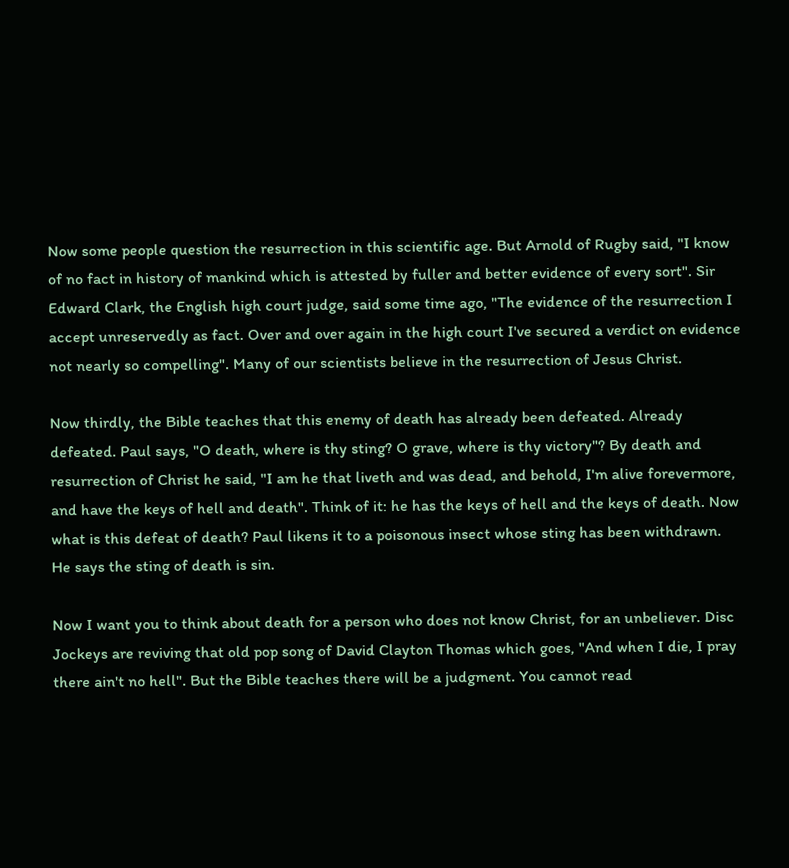Now some people question the resurrection in this scientific age. But Arnold of Rugby said, "I know of no fact in history of mankind which is attested by fuller and better evidence of every sort". Sir Edward Clark, the English high court judge, said some time ago, "The evidence of the resurrection I accept unreservedly as fact. Over and over again in the high court I've secured a verdict on evidence not nearly so compelling". Many of our scientists believe in the resurrection of Jesus Christ.

Now thirdly, the Bible teaches that this enemy of death has already been defeated. Already defeated. Paul says, "O death, where is thy sting? O grave, where is thy victory"? By death and resurrection of Christ he said, "I am he that liveth and was dead, and behold, I'm alive forevermore, and have the keys of hell and death". Think of it: he has the keys of hell and the keys of death. Now what is this defeat of death? Paul likens it to a poisonous insect whose sting has been withdrawn. He says the sting of death is sin.

Now I want you to think about death for a person who does not know Christ, for an unbeliever. Disc Jockeys are reviving that old pop song of David Clayton Thomas which goes, "And when I die, I pray there ain't no hell". But the Bible teaches there will be a judgment. You cannot read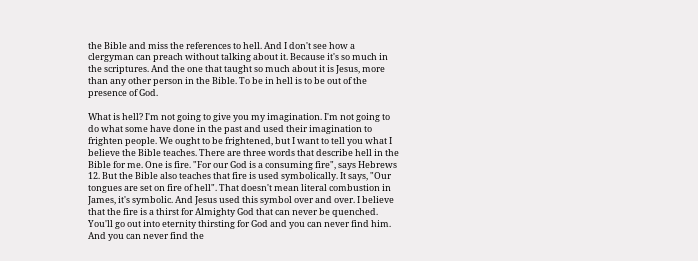the Bible and miss the references to hell. And I don't see how a clergyman can preach without talking about it. Because it's so much in the scriptures. And the one that taught so much about it is Jesus, more than any other person in the Bible. To be in hell is to be out of the presence of God.

What is hell? I'm not going to give you my imagination. I'm not going to do what some have done in the past and used their imagination to frighten people. We ought to be frightened, but I want to tell you what I believe the Bible teaches. There are three words that describe hell in the Bible for me. One is fire. "For our God is a consuming fire", says Hebrews 12. But the Bible also teaches that fire is used symbolically. It says, "Our tongues are set on fire of hell". That doesn't mean literal combustion in James, it's symbolic. And Jesus used this symbol over and over. I believe that the fire is a thirst for Almighty God that can never be quenched. You'll go out into eternity thirsting for God and you can never find him. And you can never find the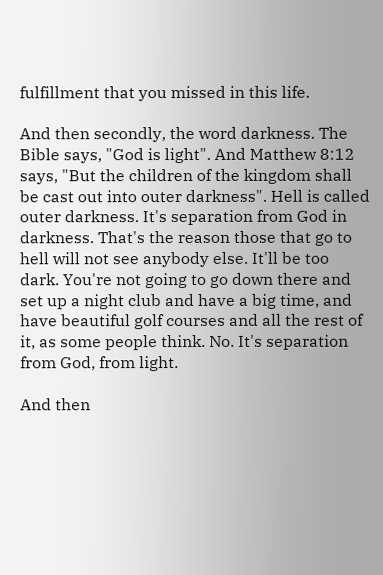fulfillment that you missed in this life.

And then secondly, the word darkness. The Bible says, "God is light". And Matthew 8:12 says, "But the children of the kingdom shall be cast out into outer darkness". Hell is called outer darkness. It's separation from God in darkness. That's the reason those that go to hell will not see anybody else. It'll be too dark. You're not going to go down there and set up a night club and have a big time, and have beautiful golf courses and all the rest of it, as some people think. No. It's separation from God, from light.

And then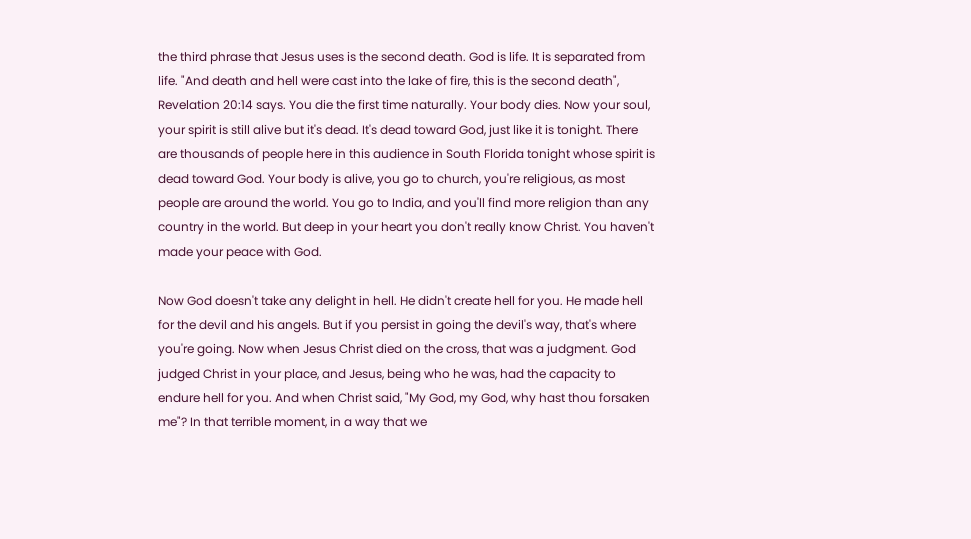the third phrase that Jesus uses is the second death. God is life. It is separated from life. "And death and hell were cast into the lake of fire, this is the second death", Revelation 20:14 says. You die the first time naturally. Your body dies. Now your soul, your spirit is still alive but it's dead. It's dead toward God, just like it is tonight. There are thousands of people here in this audience in South Florida tonight whose spirit is dead toward God. Your body is alive, you go to church, you're religious, as most people are around the world. You go to India, and you'll find more religion than any country in the world. But deep in your heart you don't really know Christ. You haven't made your peace with God.

Now God doesn't take any delight in hell. He didn't create hell for you. He made hell for the devil and his angels. But if you persist in going the devil's way, that's where you're going. Now when Jesus Christ died on the cross, that was a judgment. God judged Christ in your place, and Jesus, being who he was, had the capacity to endure hell for you. And when Christ said, "My God, my God, why hast thou forsaken me"? In that terrible moment, in a way that we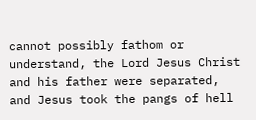cannot possibly fathom or understand, the Lord Jesus Christ and his father were separated, and Jesus took the pangs of hell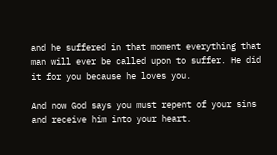and he suffered in that moment everything that man will ever be called upon to suffer. He did it for you because he loves you.

And now God says you must repent of your sins and receive him into your heart.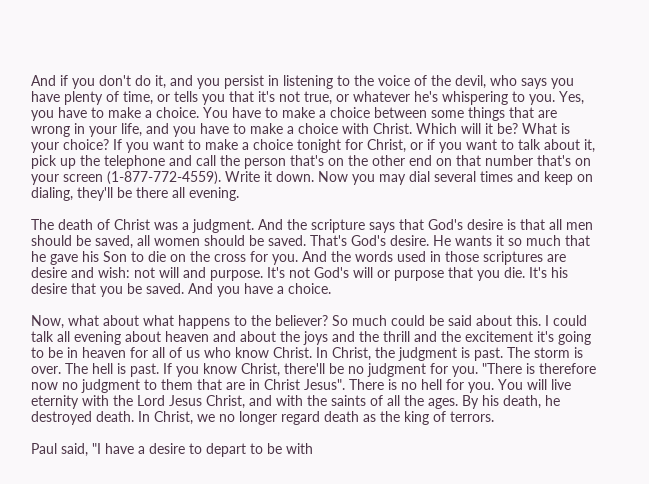And if you don't do it, and you persist in listening to the voice of the devil, who says you have plenty of time, or tells you that it's not true, or whatever he's whispering to you. Yes, you have to make a choice. You have to make a choice between some things that are wrong in your life, and you have to make a choice with Christ. Which will it be? What is your choice? If you want to make a choice tonight for Christ, or if you want to talk about it, pick up the telephone and call the person that's on the other end on that number that's on your screen (1-877-772-4559). Write it down. Now you may dial several times and keep on dialing, they'll be there all evening.

The death of Christ was a judgment. And the scripture says that God's desire is that all men should be saved, all women should be saved. That's God's desire. He wants it so much that he gave his Son to die on the cross for you. And the words used in those scriptures are desire and wish: not will and purpose. It's not God's will or purpose that you die. It's his desire that you be saved. And you have a choice.

Now, what about what happens to the believer? So much could be said about this. I could talk all evening about heaven and about the joys and the thrill and the excitement it's going to be in heaven for all of us who know Christ. In Christ, the judgment is past. The storm is over. The hell is past. If you know Christ, there'll be no judgment for you. "There is therefore now no judgment to them that are in Christ Jesus". There is no hell for you. You will live eternity with the Lord Jesus Christ, and with the saints of all the ages. By his death, he destroyed death. In Christ, we no longer regard death as the king of terrors.

Paul said, "I have a desire to depart to be with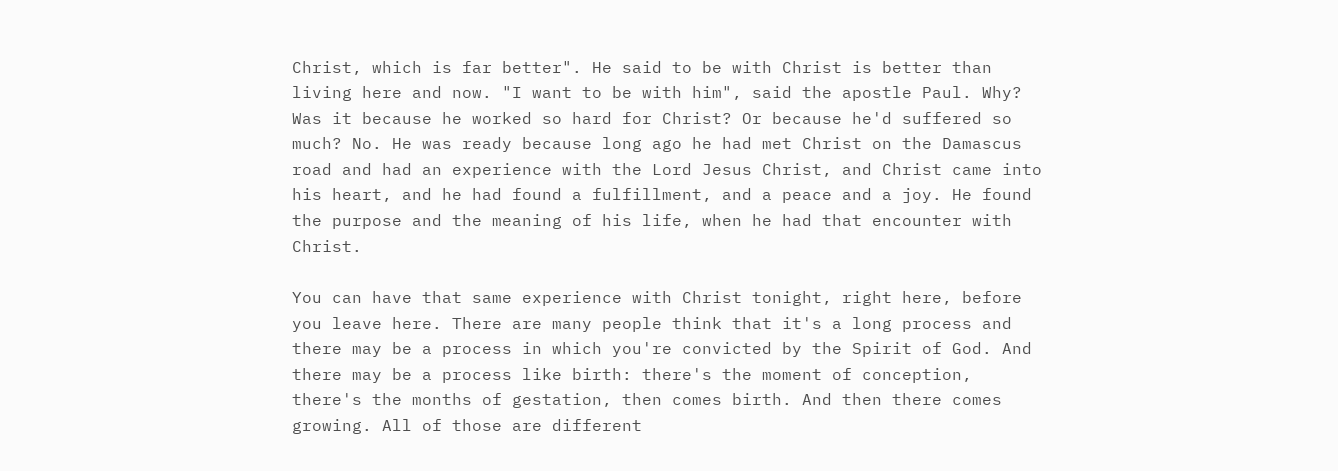Christ, which is far better". He said to be with Christ is better than living here and now. "I want to be with him", said the apostle Paul. Why? Was it because he worked so hard for Christ? Or because he'd suffered so much? No. He was ready because long ago he had met Christ on the Damascus road and had an experience with the Lord Jesus Christ, and Christ came into his heart, and he had found a fulfillment, and a peace and a joy. He found the purpose and the meaning of his life, when he had that encounter with Christ.

You can have that same experience with Christ tonight, right here, before you leave here. There are many people think that it's a long process and there may be a process in which you're convicted by the Spirit of God. And there may be a process like birth: there's the moment of conception, there's the months of gestation, then comes birth. And then there comes growing. All of those are different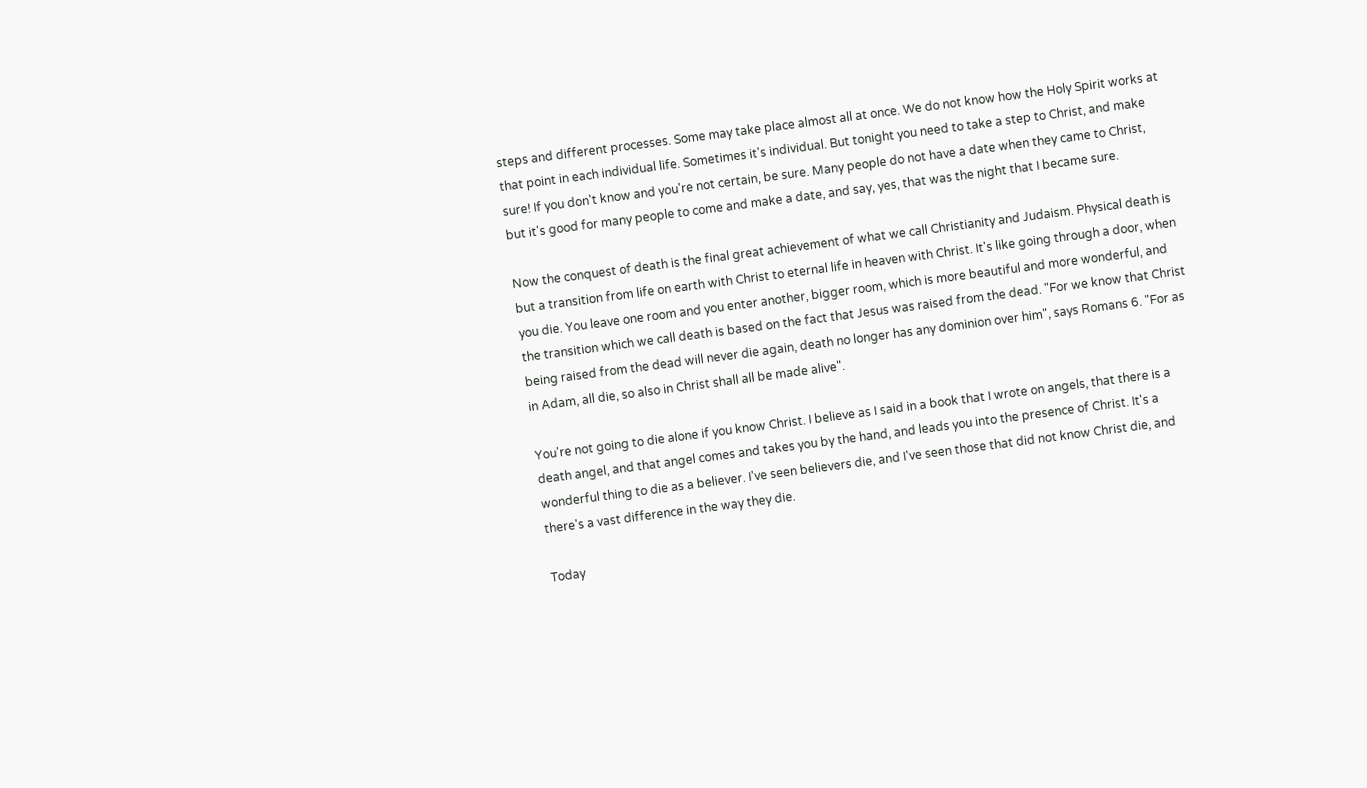steps and different processes. Some may take place almost all at once. We do not know how the Holy Spirit works at that point in each individual life. Sometimes it's individual. But tonight you need to take a step to Christ, and make sure! If you don't know and you're not certain, be sure. Many people do not have a date when they came to Christ, but it's good for many people to come and make a date, and say, yes, that was the night that I became sure.

Now the conquest of death is the final great achievement of what we call Christianity and Judaism. Physical death is but a transition from life on earth with Christ to eternal life in heaven with Christ. It's like going through a door, when you die. You leave one room and you enter another, bigger room, which is more beautiful and more wonderful, and the transition which we call death is based on the fact that Jesus was raised from the dead. "For we know that Christ being raised from the dead will never die again, death no longer has any dominion over him", says Romans 6. "For as in Adam, all die, so also in Christ shall all be made alive".

You're not going to die alone if you know Christ. I believe as I said in a book that I wrote on angels, that there is a death angel, and that angel comes and takes you by the hand, and leads you into the presence of Christ. It's a wonderful thing to die as a believer. I've seen believers die, and I've seen those that did not know Christ die, and there's a vast difference in the way they die.

Today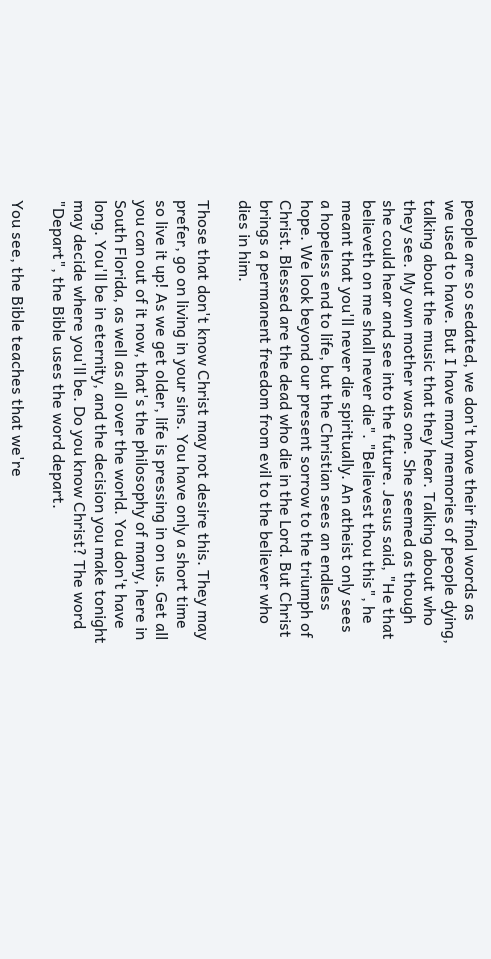people are so sedated, we don't have their final words as we used to have. But I have many memories of people dying, talking about the music that they hear. Talking about who they see. My own mother was one. She seemed as though she could hear and see into the future. Jesus said, "He that believeth on me shall never die". "Believest thou this", he meant that you'll never die spiritually. An atheist only sees a hopeless end to life, but the Christian sees an endless hope. We look beyond our present sorrow to the triumph of Christ. Blessed are the dead who die in the Lord. But Christ brings a permanent freedom from evil to the believer who dies in him.

Those that don't know Christ may not desire this. They may prefer, go on living in your sins. You have only a short time so live it up! As we get older, life is pressing in on us. Get all you can out of it now, that's the philosophy of many, here in South Florida, as well as all over the world. You don't have long. You'll be in eternity, and the decision you make tonight may decide where you'll be. Do you know Christ? The word "Depart", the Bible uses the word depart.

You see, the Bible teaches that we're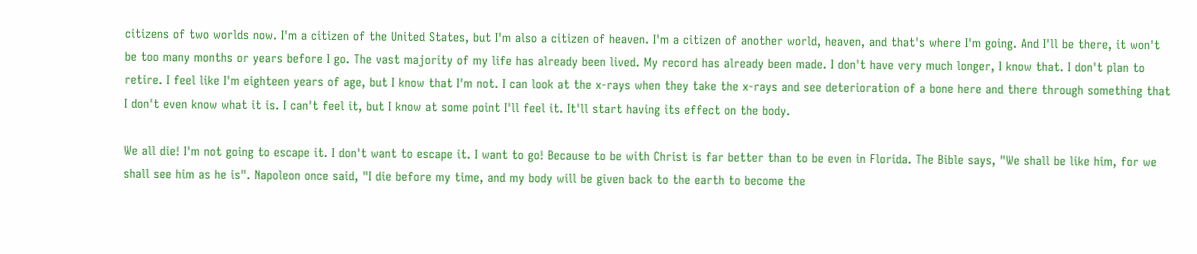citizens of two worlds now. I'm a citizen of the United States, but I'm also a citizen of heaven. I'm a citizen of another world, heaven, and that's where I'm going. And I'll be there, it won't be too many months or years before I go. The vast majority of my life has already been lived. My record has already been made. I don't have very much longer, I know that. I don't plan to retire. I feel like I'm eighteen years of age, but I know that I'm not. I can look at the x-rays when they take the x-rays and see deterioration of a bone here and there through something that I don't even know what it is. I can't feel it, but I know at some point I'll feel it. It'll start having its effect on the body.

We all die! I'm not going to escape it. I don't want to escape it. I want to go! Because to be with Christ is far better than to be even in Florida. The Bible says, "We shall be like him, for we shall see him as he is". Napoleon once said, "I die before my time, and my body will be given back to the earth to become the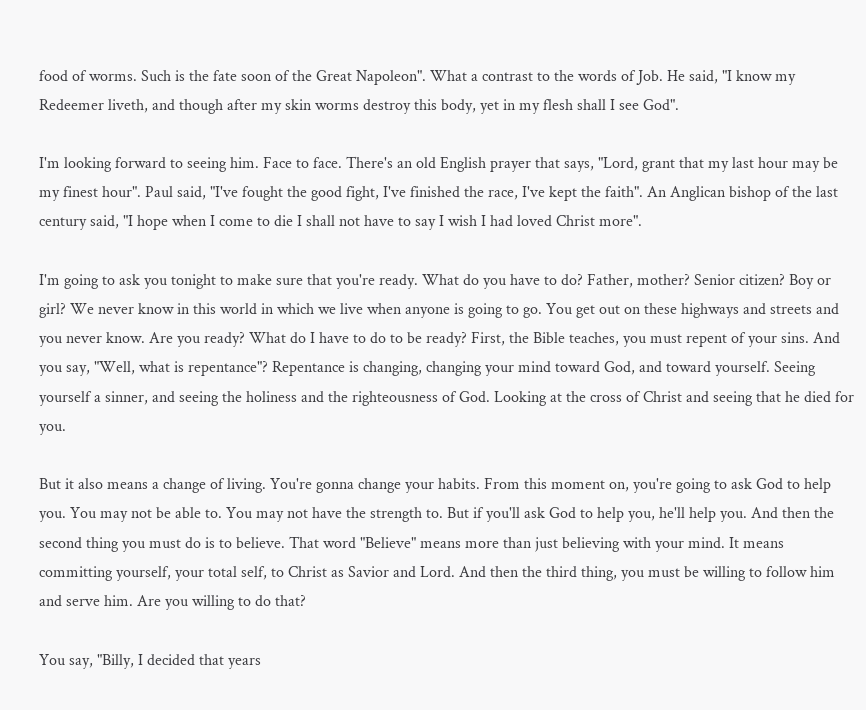food of worms. Such is the fate soon of the Great Napoleon". What a contrast to the words of Job. He said, "I know my Redeemer liveth, and though after my skin worms destroy this body, yet in my flesh shall I see God".

I'm looking forward to seeing him. Face to face. There's an old English prayer that says, "Lord, grant that my last hour may be my finest hour". Paul said, "I've fought the good fight, I've finished the race, I've kept the faith". An Anglican bishop of the last century said, "I hope when I come to die I shall not have to say I wish I had loved Christ more".

I'm going to ask you tonight to make sure that you're ready. What do you have to do? Father, mother? Senior citizen? Boy or girl? We never know in this world in which we live when anyone is going to go. You get out on these highways and streets and you never know. Are you ready? What do I have to do to be ready? First, the Bible teaches, you must repent of your sins. And you say, "Well, what is repentance"? Repentance is changing, changing your mind toward God, and toward yourself. Seeing yourself a sinner, and seeing the holiness and the righteousness of God. Looking at the cross of Christ and seeing that he died for you.

But it also means a change of living. You're gonna change your habits. From this moment on, you're going to ask God to help you. You may not be able to. You may not have the strength to. But if you'll ask God to help you, he'll help you. And then the second thing you must do is to believe. That word "Believe" means more than just believing with your mind. It means committing yourself, your total self, to Christ as Savior and Lord. And then the third thing, you must be willing to follow him and serve him. Are you willing to do that?

You say, "Billy, I decided that years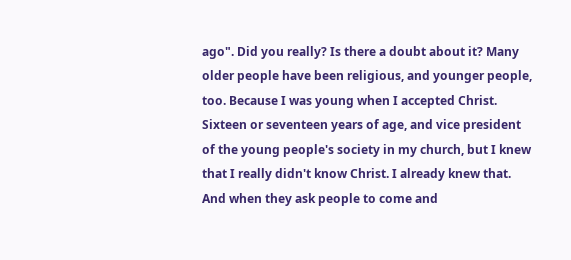ago". Did you really? Is there a doubt about it? Many older people have been religious, and younger people, too. Because I was young when I accepted Christ. Sixteen or seventeen years of age, and vice president of the young people's society in my church, but I knew that I really didn't know Christ. I already knew that. And when they ask people to come and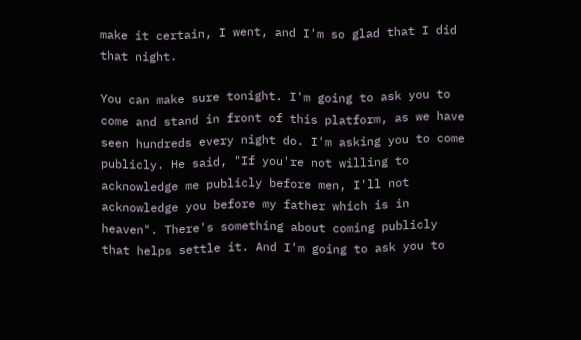make it certain, I went, and I'm so glad that I did that night.

You can make sure tonight. I'm going to ask you to come and stand in front of this platform, as we have seen hundreds every night do. I'm asking you to come publicly. He said, "If you're not willing to acknowledge me publicly before men, I'll not acknowledge you before my father which is in heaven". There's something about coming publicly that helps settle it. And I'm going to ask you to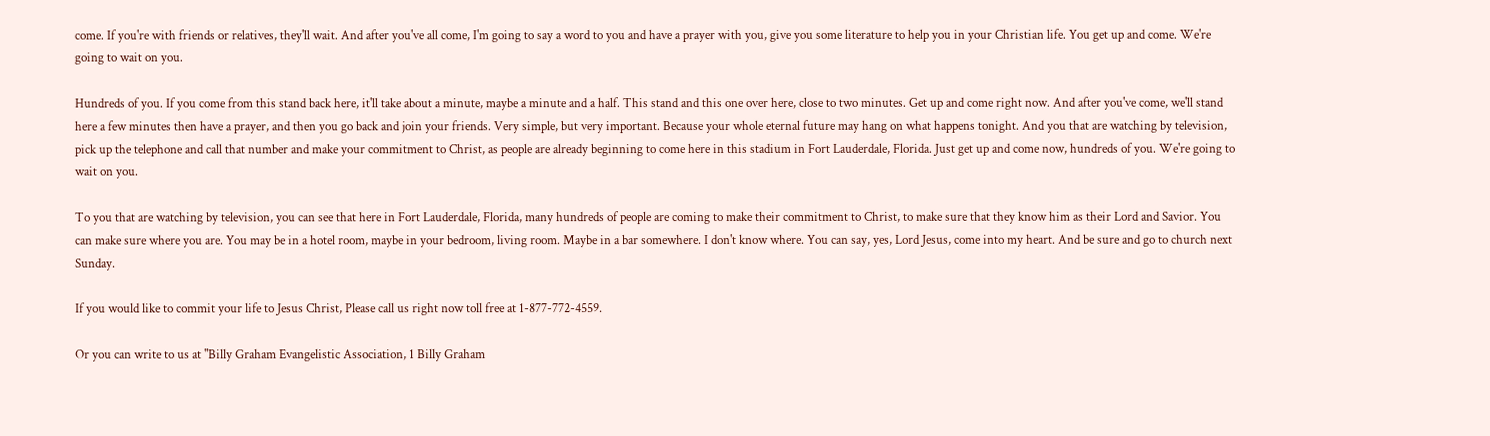come. If you're with friends or relatives, they'll wait. And after you've all come, I'm going to say a word to you and have a prayer with you, give you some literature to help you in your Christian life. You get up and come. We're going to wait on you.

Hundreds of you. If you come from this stand back here, it'll take about a minute, maybe a minute and a half. This stand and this one over here, close to two minutes. Get up and come right now. And after you've come, we'll stand here a few minutes then have a prayer, and then you go back and join your friends. Very simple, but very important. Because your whole eternal future may hang on what happens tonight. And you that are watching by television, pick up the telephone and call that number and make your commitment to Christ, as people are already beginning to come here in this stadium in Fort Lauderdale, Florida. Just get up and come now, hundreds of you. We're going to wait on you.

To you that are watching by television, you can see that here in Fort Lauderdale, Florida, many hundreds of people are coming to make their commitment to Christ, to make sure that they know him as their Lord and Savior. You can make sure where you are. You may be in a hotel room, maybe in your bedroom, living room. Maybe in a bar somewhere. I don't know where. You can say, yes, Lord Jesus, come into my heart. And be sure and go to church next Sunday.

If you would like to commit your life to Jesus Christ, Please call us right now toll free at 1-877-772-4559.

Or you can write to us at "Billy Graham Evangelistic Association, 1 Billy Graham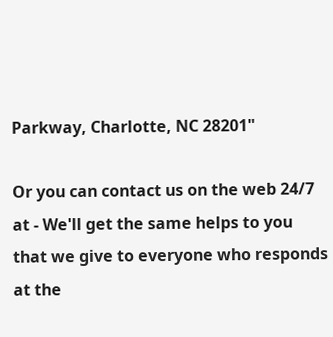Parkway, Charlotte, NC 28201"

Or you can contact us on the web 24/7 at - We'll get the same helps to you that we give to everyone who responds at the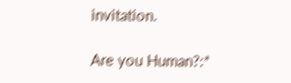invitation.

Are you Human?:*